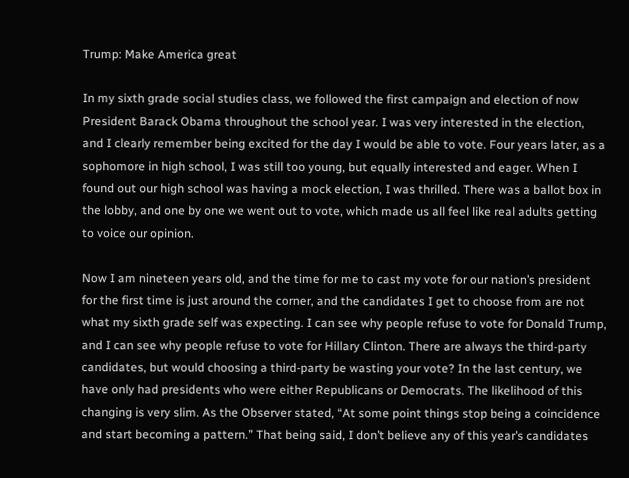Trump: Make America great

In my sixth grade social studies class, we followed the first campaign and election of now President Barack Obama throughout the school year. I was very interested in the election, and I clearly remember being excited for the day I would be able to vote. Four years later, as a sophomore in high school, I was still too young, but equally interested and eager. When I found out our high school was having a mock election, I was thrilled. There was a ballot box in the lobby, and one by one we went out to vote, which made us all feel like real adults getting to voice our opinion.

Now I am nineteen years old, and the time for me to cast my vote for our nation’s president for the first time is just around the corner, and the candidates I get to choose from are not what my sixth grade self was expecting. I can see why people refuse to vote for Donald Trump, and I can see why people refuse to vote for Hillary Clinton. There are always the third-party candidates, but would choosing a third-party be wasting your vote? In the last century, we have only had presidents who were either Republicans or Democrats. The likelihood of this changing is very slim. As the Observer stated, “At some point things stop being a coincidence and start becoming a pattern.” That being said, I don’t believe any of this year’s candidates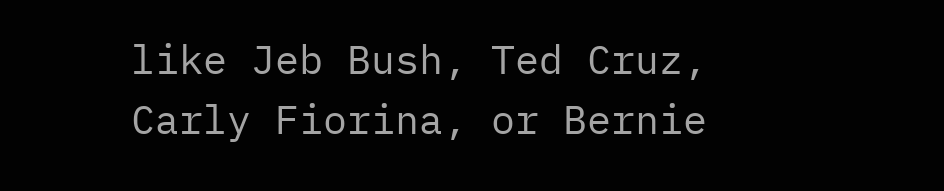like Jeb Bush, Ted Cruz, Carly Fiorina, or Bernie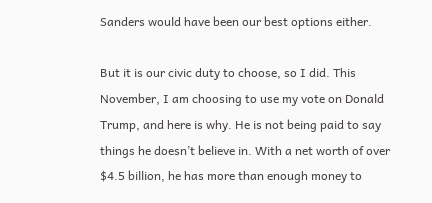Sanders would have been our best options either.

But it is our civic duty to choose, so I did. This November, I am choosing to use my vote on Donald Trump, and here is why. He is not being paid to say things he doesn’t believe in. With a net worth of over $4.5 billion, he has more than enough money to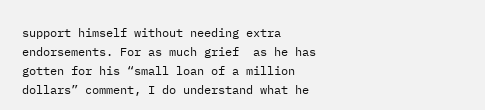support himself without needing extra endorsements. For as much grief  as he has gotten for his “small loan of a million dollars” comment, I do understand what he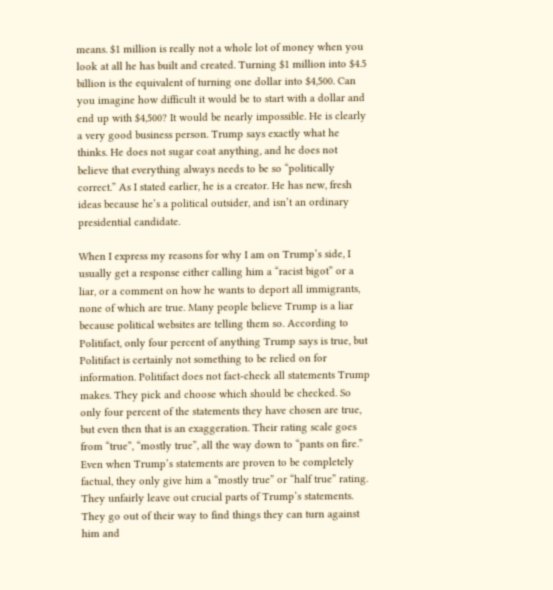means. $1 million is really not a whole lot of money when you look at all he has built and created. Turning $1 million into $4.5 billion is the equivalent of turning one dollar into $4,500. Can you imagine how difficult it would be to start with a dollar and end up with $4,500? It would be nearly impossible. He is clearly a very good business person. Trump says exactly what he thinks. He does not sugar coat anything, and he does not believe that everything always needs to be so “politically correct.” As I stated earlier, he is a creator. He has new, fresh ideas because he’s a political outsider, and isn’t an ordinary presidential candidate.

When I express my reasons for why I am on Trump’s side, I usually get a response either calling him a “racist bigot” or a liar, or a comment on how he wants to deport all immigrants, none of which are true. Many people believe Trump is a liar because political websites are telling them so. According to Politifact, only four percent of anything Trump says is true, but Politifact is certainly not something to be relied on for information. Politifact does not fact-check all statements Trump makes. They pick and choose which should be checked. So only four percent of the statements they have chosen are true, but even then that is an exaggeration. Their rating scale goes from “true”, “mostly true”, all the way down to “pants on fire.” Even when Trump’s statements are proven to be completely factual, they only give him a “mostly true” or “half true” rating. They unfairly leave out crucial parts of Trump’s statements. They go out of their way to find things they can turn against him and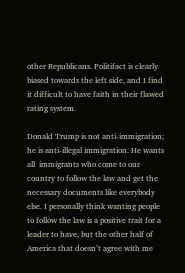other Republicans. Politifact is clearly biased towards the left side, and I find it difficult to have faith in their flawed rating system.

Donald Trump is not anti-immigration; he is anti-illegal immigration. He wants all  immigrants who come to our country to follow the law and get the necessary documents like everybody else. I personally think wanting people to follow the law is a positive trait for a leader to have, but the other half of America that doesn’t agree with me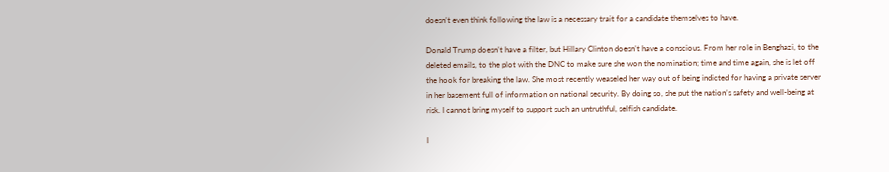doesn’t even think following the law is a necessary trait for a candidate themselves to have.

Donald Trump doesn’t have a filter, but Hillary Clinton doesn’t have a conscious. From her role in Benghazi, to the deleted emails, to the plot with the DNC to make sure she won the nomination; time and time again, she is let off the hook for breaking the law. She most recently weaseled her way out of being indicted for having a private server in her basement full of information on national security. By doing so, she put the nation’s safety and well-being at risk. I cannot bring myself to support such an untruthful, selfish candidate.

I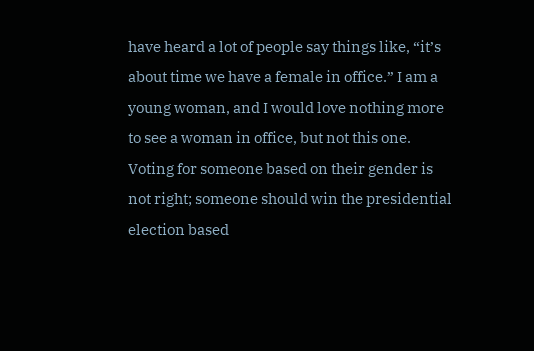have heard a lot of people say things like, “it’s about time we have a female in office.” I am a young woman, and I would love nothing more to see a woman in office, but not this one. Voting for someone based on their gender is not right; someone should win the presidential election based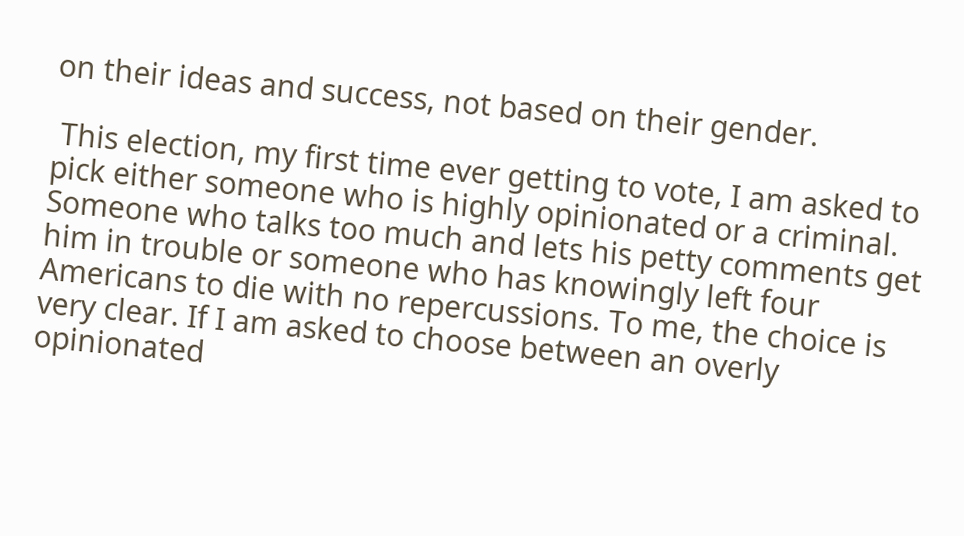on their ideas and success, not based on their gender.

 This election, my first time ever getting to vote, I am asked to pick either someone who is highly opinionated or a criminal. Someone who talks too much and lets his petty comments get him in trouble or someone who has knowingly left four Americans to die with no repercussions. To me, the choice is very clear. If I am asked to choose between an overly opinionated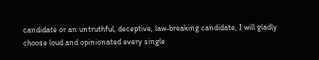candidate or an untruthful, deceptive, law-breaking candidate, I will gladly choose loud and opinionated every single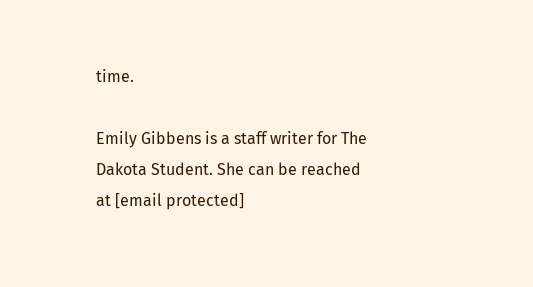time.

Emily Gibbens is a staff writer for The Dakota Student. She can be reached at [email protected]